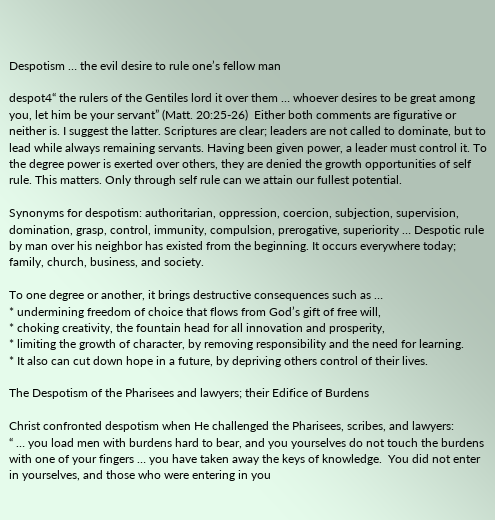Despotism … the evil desire to rule one’s fellow man

despot4“ the rulers of the Gentiles lord it over them … whoever desires to be great among you, let him be your servant” (Matt. 20:25-26)  Either both comments are figurative or neither is. I suggest the latter. Scriptures are clear; leaders are not called to dominate, but to lead while always remaining servants. Having been given power, a leader must control it. To the degree power is exerted over others, they are denied the growth opportunities of self rule. This matters. Only through self rule can we attain our fullest potential.

Synonyms for despotism: authoritarian, oppression, coercion, subjection, supervision, domination, grasp, control, immunity, compulsion, prerogative, superiority … Despotic rule by man over his neighbor has existed from the beginning. It occurs everywhere today; family, church, business, and society.

To one degree or another, it brings destructive consequences such as …
* undermining freedom of choice that flows from God’s gift of free will,
* choking creativity, the fountain head for all innovation and prosperity,
* limiting the growth of character, by removing responsibility and the need for learning.
* It also can cut down hope in a future, by depriving others control of their lives.

The Despotism of the Pharisees and lawyers; their Edifice of Burdens

Christ confronted despotism when He challenged the Pharisees, scribes, and lawyers:
“ … you load men with burdens hard to bear, and you yourselves do not touch the burdens with one of your fingers … you have taken away the keys of knowledge.  You did not enter in yourselves, and those who were entering in you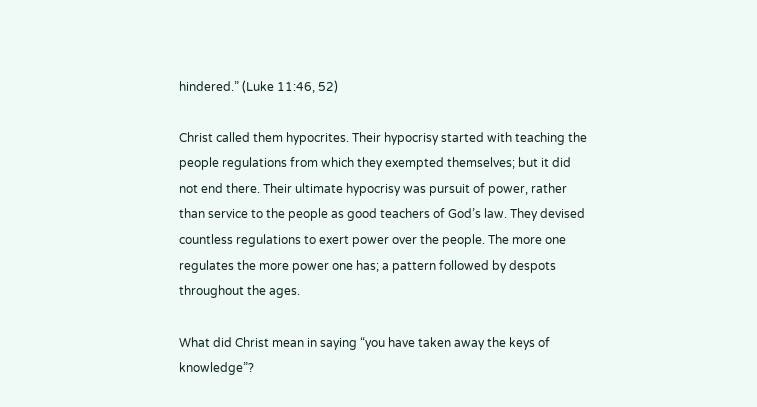hindered.” (Luke 11:46, 52)

Christ called them hypocrites. Their hypocrisy started with teaching the people regulations from which they exempted themselves; but it did not end there. Their ultimate hypocrisy was pursuit of power, rather than service to the people as good teachers of God’s law. They devised countless regulations to exert power over the people. The more one regulates the more power one has; a pattern followed by despots throughout the ages.

What did Christ mean in saying “you have taken away the keys of knowledge”?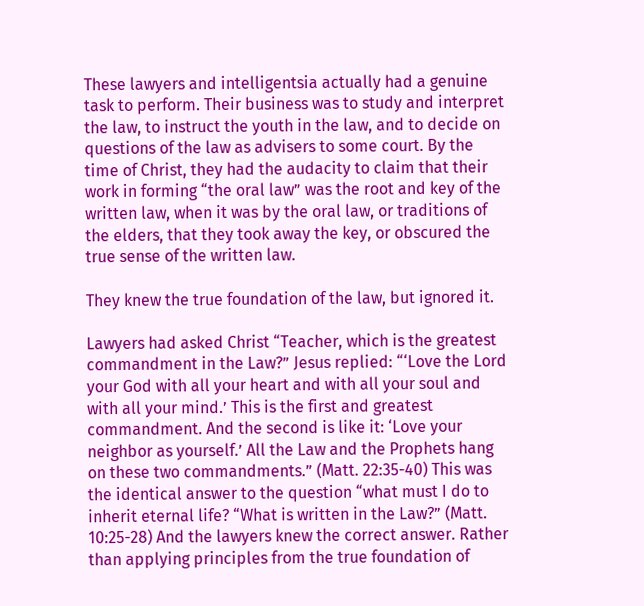These lawyers and intelligentsia actually had a genuine task to perform. Their business was to study and interpret the law, to instruct the youth in the law, and to decide on questions of the law as advisers to some court. By the time of Christ, they had the audacity to claim that their work in forming “the oral law” was the root and key of the written law, when it was by the oral law, or traditions of the elders, that they took away the key, or obscured the true sense of the written law.

They knew the true foundation of the law, but ignored it.

Lawyers had asked Christ “Teacher, which is the greatest commandment in the Law?” Jesus replied: “‘Love the Lord your God with all your heart and with all your soul and with all your mind.’ This is the first and greatest commandment. And the second is like it: ‘Love your neighbor as yourself.’ All the Law and the Prophets hang on these two commandments.” (Matt. 22:35-40) This was the identical answer to the question “what must I do to inherit eternal life? “What is written in the Law?” (Matt. 10:25-28) And the lawyers knew the correct answer. Rather than applying principles from the true foundation of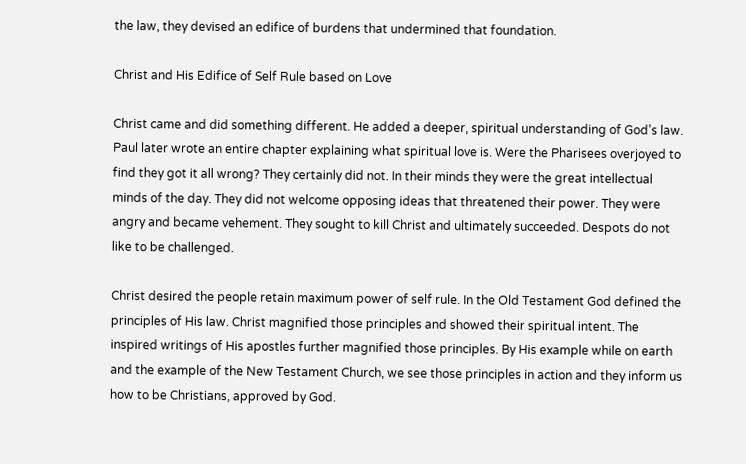the law, they devised an edifice of burdens that undermined that foundation.

Christ and His Edifice of Self Rule based on Love

Christ came and did something different. He added a deeper, spiritual understanding of God’s law. Paul later wrote an entire chapter explaining what spiritual love is. Were the Pharisees overjoyed to find they got it all wrong? They certainly did not. In their minds they were the great intellectual minds of the day. They did not welcome opposing ideas that threatened their power. They were angry and became vehement. They sought to kill Christ and ultimately succeeded. Despots do not like to be challenged.

Christ desired the people retain maximum power of self rule. In the Old Testament God defined the principles of His law. Christ magnified those principles and showed their spiritual intent. The inspired writings of His apostles further magnified those principles. By His example while on earth and the example of the New Testament Church, we see those principles in action and they inform us how to be Christians, approved by God.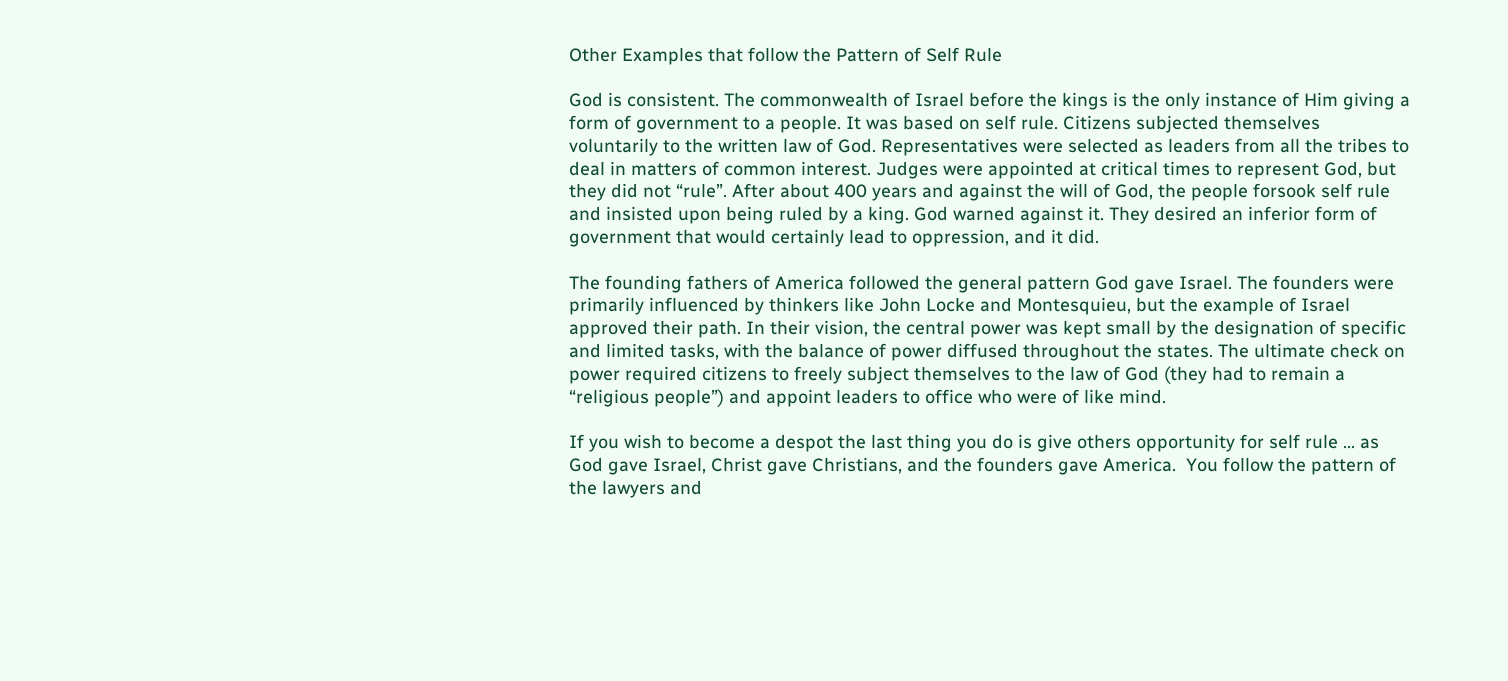Other Examples that follow the Pattern of Self Rule

God is consistent. The commonwealth of Israel before the kings is the only instance of Him giving a form of government to a people. It was based on self rule. Citizens subjected themselves voluntarily to the written law of God. Representatives were selected as leaders from all the tribes to deal in matters of common interest. Judges were appointed at critical times to represent God, but they did not “rule”. After about 400 years and against the will of God, the people forsook self rule and insisted upon being ruled by a king. God warned against it. They desired an inferior form of government that would certainly lead to oppression, and it did.

The founding fathers of America followed the general pattern God gave Israel. The founders were primarily influenced by thinkers like John Locke and Montesquieu, but the example of Israel approved their path. In their vision, the central power was kept small by the designation of specific and limited tasks, with the balance of power diffused throughout the states. The ultimate check on power required citizens to freely subject themselves to the law of God (they had to remain a “religious people”) and appoint leaders to office who were of like mind.

If you wish to become a despot the last thing you do is give others opportunity for self rule … as God gave Israel, Christ gave Christians, and the founders gave America.  You follow the pattern of the lawyers and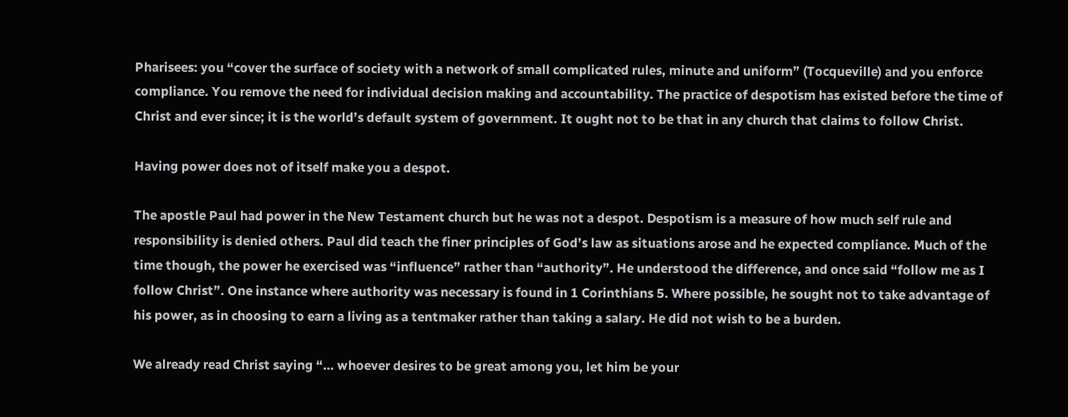Pharisees: you “cover the surface of society with a network of small complicated rules, minute and uniform” (Tocqueville) and you enforce compliance. You remove the need for individual decision making and accountability. The practice of despotism has existed before the time of Christ and ever since; it is the world’s default system of government. It ought not to be that in any church that claims to follow Christ.

Having power does not of itself make you a despot.

The apostle Paul had power in the New Testament church but he was not a despot. Despotism is a measure of how much self rule and responsibility is denied others. Paul did teach the finer principles of God’s law as situations arose and he expected compliance. Much of the time though, the power he exercised was “influence” rather than “authority”. He understood the difference, and once said “follow me as I follow Christ”. One instance where authority was necessary is found in 1 Corinthians 5. Where possible, he sought not to take advantage of his power, as in choosing to earn a living as a tentmaker rather than taking a salary. He did not wish to be a burden.

We already read Christ saying “… whoever desires to be great among you, let him be your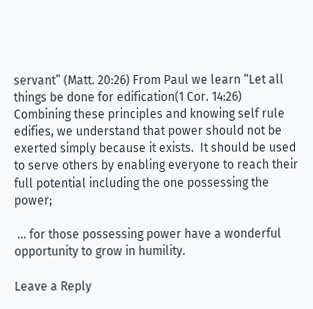servant” (Matt. 20:26) From Paul we learn “Let all things be done for edification(1 Cor. 14:26) Combining these principles and knowing self rule edifies, we understand that power should not be exerted simply because it exists.  It should be used to serve others by enabling everyone to reach their full potential including the one possessing the power;

 … for those possessing power have a wonderful opportunity to grow in humility.

Leave a Reply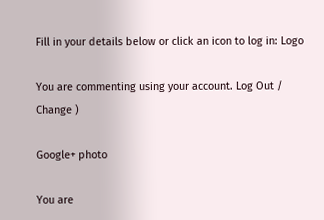Fill in your details below or click an icon to log in: Logo

You are commenting using your account. Log Out /  Change )

Google+ photo

You are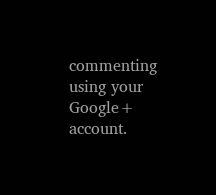commenting using your Google+ account.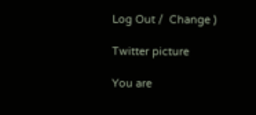Log Out /  Change )

Twitter picture

You are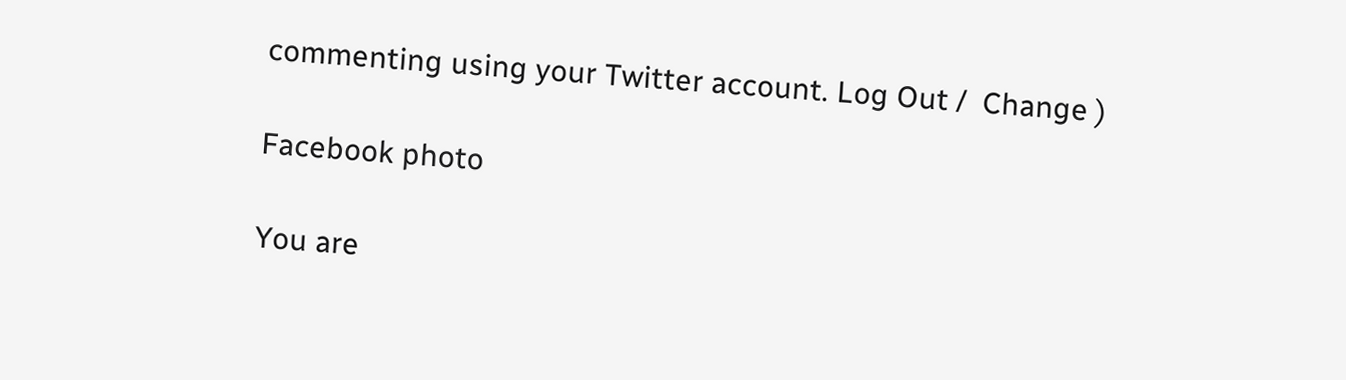commenting using your Twitter account. Log Out /  Change )

Facebook photo

You are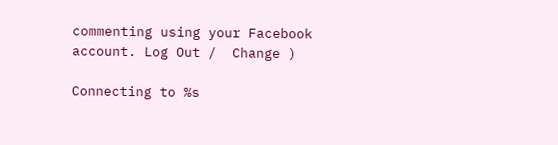commenting using your Facebook account. Log Out /  Change )

Connecting to %s